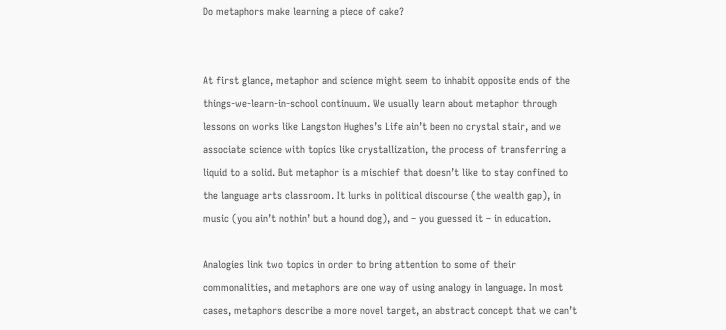Do metaphors make learning a piece of cake?


At first glance, metaphor and science might seem to inhabit opposite ends of the things-we-learn-in-school continuum. We usually learn about metaphor through lessons on works like Langston Hughes’s Life ain’t been no crystal stair, and we associate science with topics like crystallization, the process of transferring a liquid to a solid. But metaphor is a mischief that doesn’t like to stay confined to the language arts classroom. It lurks in political discourse (the wealth gap), in music (you ain’t nothin’ but a hound dog), and – you guessed it – in education.

Analogies link two topics in order to bring attention to some of their commonalities, and metaphors are one way of using analogy in language. In most cases, metaphors describe a more novel target, an abstract concept that we can’t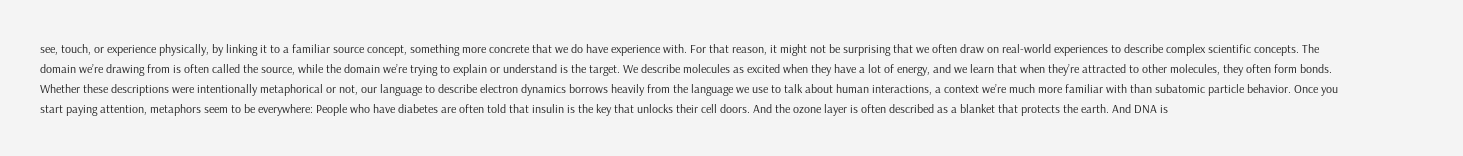see, touch, or experience physically, by linking it to a familiar source concept, something more concrete that we do have experience with. For that reason, it might not be surprising that we often draw on real-world experiences to describe complex scientific concepts. The domain we’re drawing from is often called the source, while the domain we’re trying to explain or understand is the target. We describe molecules as excited when they have a lot of energy, and we learn that when they’re attracted to other molecules, they often form bonds. Whether these descriptions were intentionally metaphorical or not, our language to describe electron dynamics borrows heavily from the language we use to talk about human interactions, a context we’re much more familiar with than subatomic particle behavior. Once you start paying attention, metaphors seem to be everywhere: People who have diabetes are often told that insulin is the key that unlocks their cell doors. And the ozone layer is often described as a blanket that protects the earth. And DNA is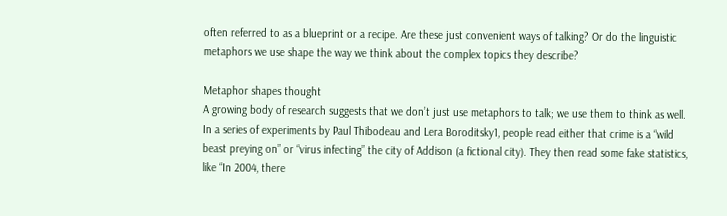often referred to as a blueprint or a recipe. Are these just convenient ways of talking? Or do the linguistic metaphors we use shape the way we think about the complex topics they describe?

Metaphor shapes thought
A growing body of research suggests that we don’t just use metaphors to talk; we use them to think as well. In a series of experiments by Paul Thibodeau and Lera Boroditsky1, people read either that crime is a “wild beast preying on” or “virus infecting” the city of Addison (a fictional city). They then read some fake statistics, like “In 2004, there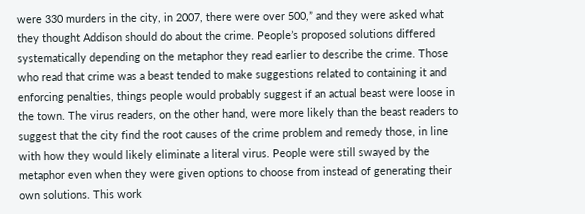were 330 murders in the city, in 2007, there were over 500,” and they were asked what they thought Addison should do about the crime. People’s proposed solutions differed systematically depending on the metaphor they read earlier to describe the crime. Those who read that crime was a beast tended to make suggestions related to containing it and enforcing penalties, things people would probably suggest if an actual beast were loose in the town. The virus readers, on the other hand, were more likely than the beast readers to suggest that the city find the root causes of the crime problem and remedy those, in line with how they would likely eliminate a literal virus. People were still swayed by the metaphor even when they were given options to choose from instead of generating their own solutions. This work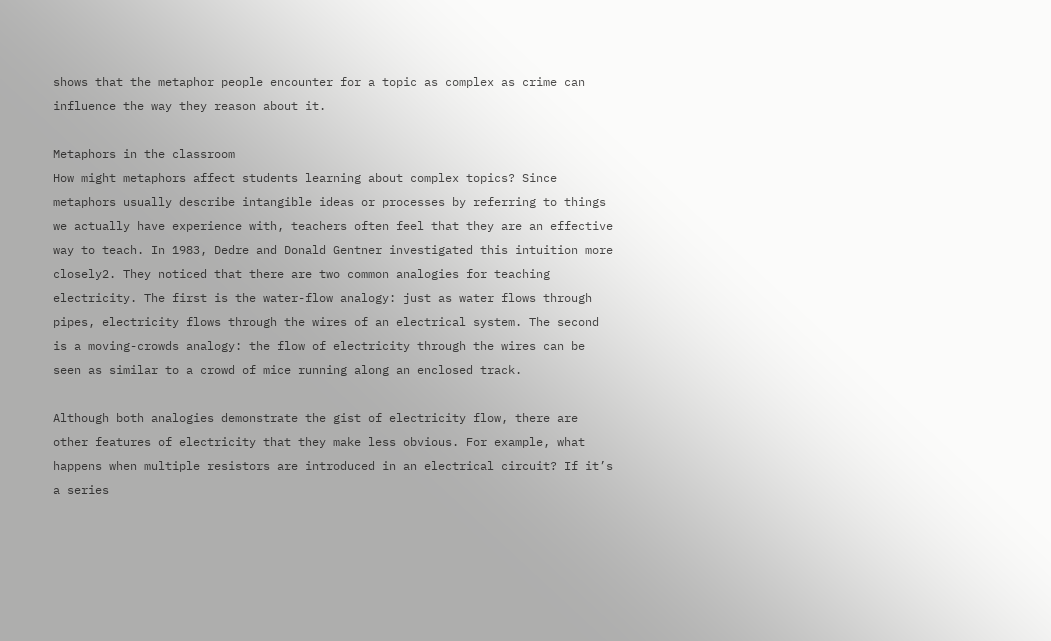shows that the metaphor people encounter for a topic as complex as crime can influence the way they reason about it.

Metaphors in the classroom
How might metaphors affect students learning about complex topics? Since metaphors usually describe intangible ideas or processes by referring to things we actually have experience with, teachers often feel that they are an effective way to teach. In 1983, Dedre and Donald Gentner investigated this intuition more closely2. They noticed that there are two common analogies for teaching electricity. The first is the water-flow analogy: just as water flows through pipes, electricity flows through the wires of an electrical system. The second is a moving-crowds analogy: the flow of electricity through the wires can be seen as similar to a crowd of mice running along an enclosed track.

Although both analogies demonstrate the gist of electricity flow, there are other features of electricity that they make less obvious. For example, what happens when multiple resistors are introduced in an electrical circuit? If it’s a series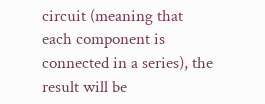circuit (meaning that each component is connected in a series), the result will be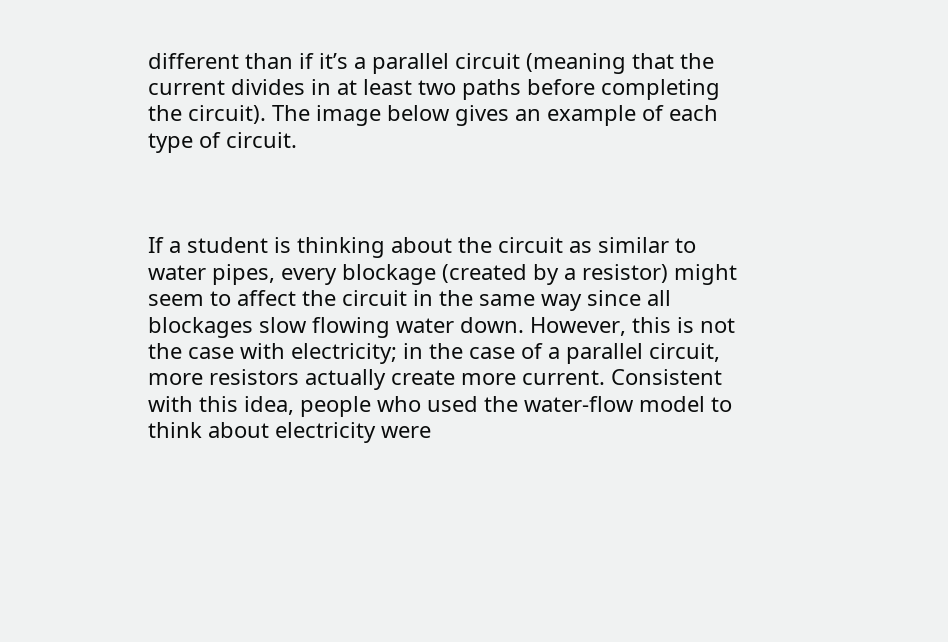different than if it’s a parallel circuit (meaning that the current divides in at least two paths before completing the circuit). The image below gives an example of each type of circuit.



If a student is thinking about the circuit as similar to water pipes, every blockage (created by a resistor) might seem to affect the circuit in the same way since all blockages slow flowing water down. However, this is not the case with electricity; in the case of a parallel circuit, more resistors actually create more current. Consistent with this idea, people who used the water-flow model to think about electricity were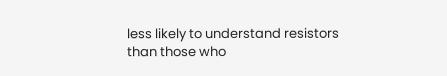less likely to understand resistors than those who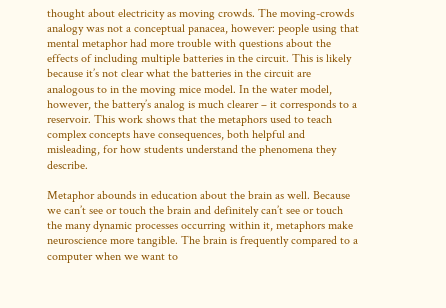thought about electricity as moving crowds. The moving-crowds analogy was not a conceptual panacea, however: people using that mental metaphor had more trouble with questions about the effects of including multiple batteries in the circuit. This is likely because it’s not clear what the batteries in the circuit are analogous to in the moving mice model. In the water model, however, the battery’s analog is much clearer – it corresponds to a reservoir. This work shows that the metaphors used to teach complex concepts have consequences, both helpful and misleading, for how students understand the phenomena they describe.

Metaphor abounds in education about the brain as well. Because we can’t see or touch the brain and definitely can’t see or touch the many dynamic processes occurring within it, metaphors make neuroscience more tangible. The brain is frequently compared to a computer when we want to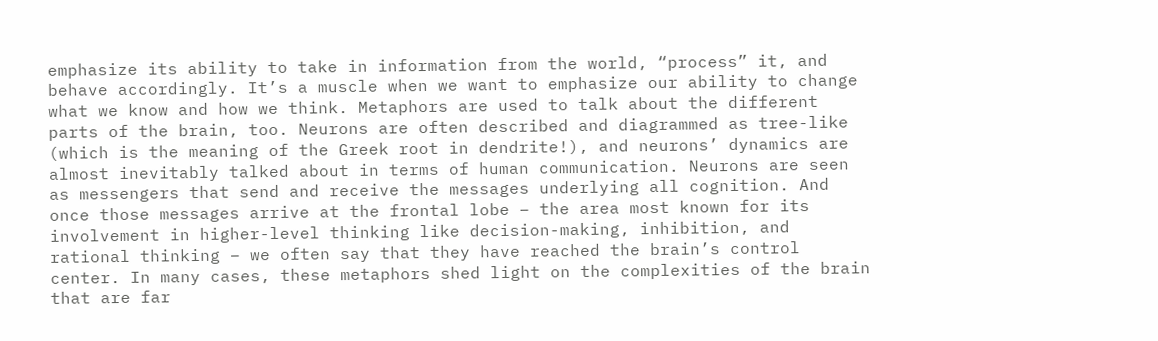emphasize its ability to take in information from the world, “process” it, and behave accordingly. It’s a muscle when we want to emphasize our ability to change what we know and how we think. Metaphors are used to talk about the different parts of the brain, too. Neurons are often described and diagrammed as tree-like (which is the meaning of the Greek root in dendrite!), and neurons’ dynamics are almost inevitably talked about in terms of human communication. Neurons are seen as messengers that send and receive the messages underlying all cognition. And once those messages arrive at the frontal lobe – the area most known for its involvement in higher-level thinking like decision-making, inhibition, and rational thinking – we often say that they have reached the brain’s control center. In many cases, these metaphors shed light on the complexities of the brain that are far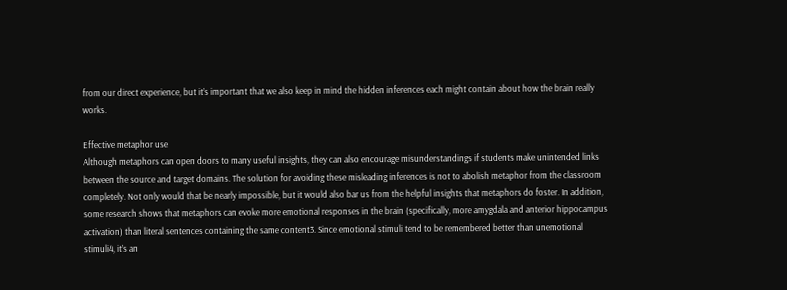from our direct experience, but it’s important that we also keep in mind the hidden inferences each might contain about how the brain really works.

Effective metaphor use
Although metaphors can open doors to many useful insights, they can also encourage misunderstandings if students make unintended links between the source and target domains. The solution for avoiding these misleading inferences is not to abolish metaphor from the classroom completely. Not only would that be nearly impossible, but it would also bar us from the helpful insights that metaphors do foster. In addition, some research shows that metaphors can evoke more emotional responses in the brain (specifically, more amygdala and anterior hippocampus activation) than literal sentences containing the same content3. Since emotional stimuli tend to be remembered better than unemotional stimuli4, it’s an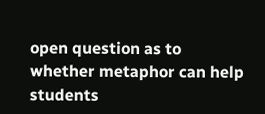open question as to whether metaphor can help students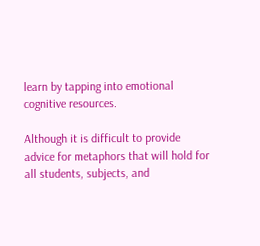learn by tapping into emotional cognitive resources.

Although it is difficult to provide advice for metaphors that will hold for all students, subjects, and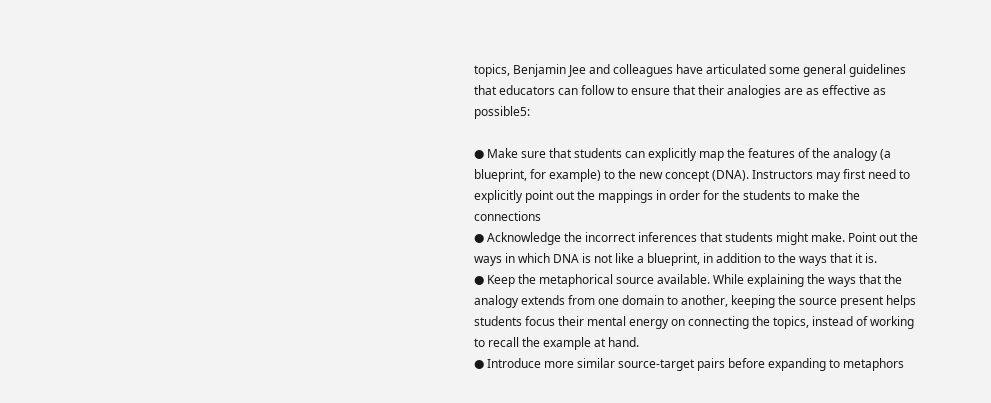topics, Benjamin Jee and colleagues have articulated some general guidelines that educators can follow to ensure that their analogies are as effective as possible5:

● Make sure that students can explicitly map the features of the analogy (a blueprint, for example) to the new concept (DNA). Instructors may first need to explicitly point out the mappings in order for the students to make the connections
● Acknowledge the incorrect inferences that students might make. Point out the ways in which DNA is not like a blueprint, in addition to the ways that it is.
● Keep the metaphorical source available. While explaining the ways that the analogy extends from one domain to another, keeping the source present helps students focus their mental energy on connecting the topics, instead of working to recall the example at hand.
● Introduce more similar source-target pairs before expanding to metaphors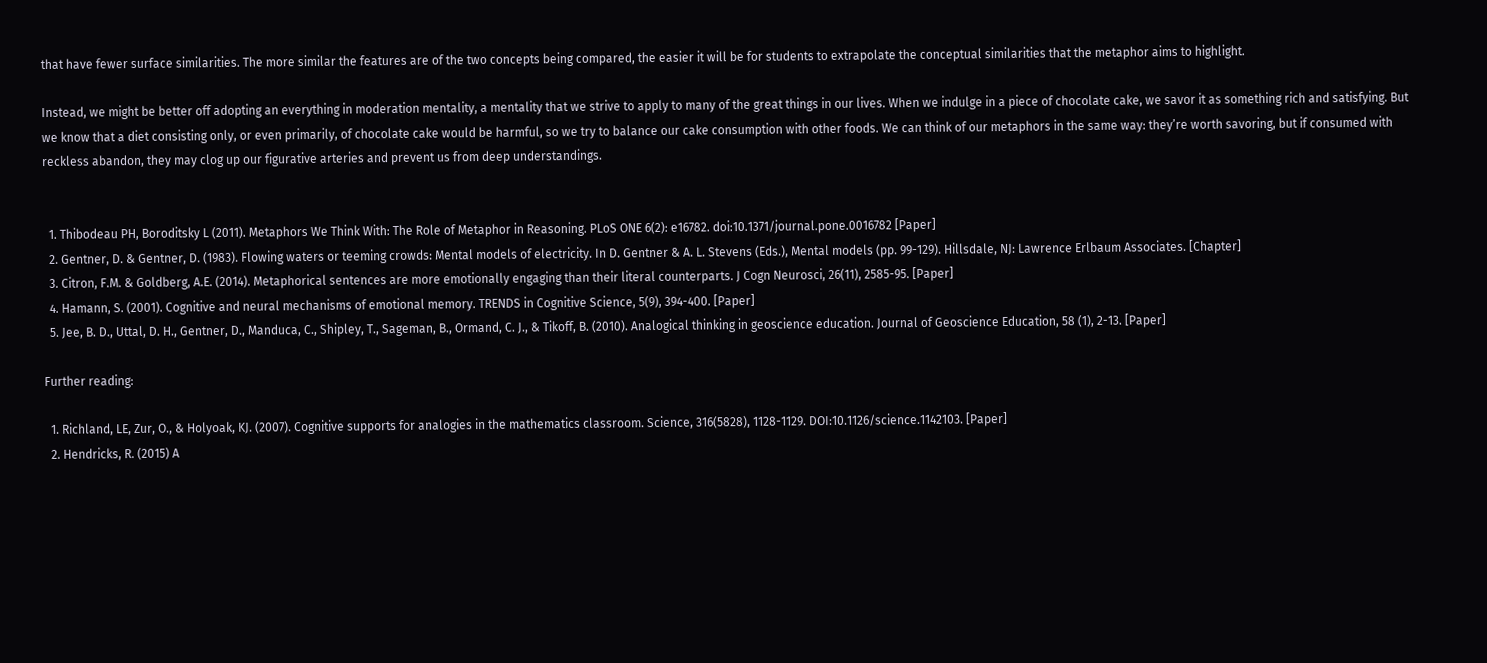that have fewer surface similarities. The more similar the features are of the two concepts being compared, the easier it will be for students to extrapolate the conceptual similarities that the metaphor aims to highlight.

Instead, we might be better off adopting an everything in moderation mentality, a mentality that we strive to apply to many of the great things in our lives. When we indulge in a piece of chocolate cake, we savor it as something rich and satisfying. But we know that a diet consisting only, or even primarily, of chocolate cake would be harmful, so we try to balance our cake consumption with other foods. We can think of our metaphors in the same way: they’re worth savoring, but if consumed with reckless abandon, they may clog up our figurative arteries and prevent us from deep understandings.


  1. Thibodeau PH, Boroditsky L (2011). Metaphors We Think With: The Role of Metaphor in Reasoning. PLoS ONE 6(2): e16782. doi:10.1371/journal.pone.0016782 [Paper]
  2. Gentner, D. & Gentner, D. (1983). Flowing waters or teeming crowds: Mental models of electricity. In D. Gentner & A. L. Stevens (Eds.), Mental models (pp. 99-129). Hillsdale, NJ: Lawrence Erlbaum Associates. [Chapter]
  3. Citron, F.M. & Goldberg, A.E. (2014). Metaphorical sentences are more emotionally engaging than their literal counterparts. J Cogn Neurosci, 26(11), 2585-95. [Paper]
  4. Hamann, S. (2001). Cognitive and neural mechanisms of emotional memory. TRENDS in Cognitive Science, 5(9), 394-400. [Paper]
  5. Jee, B. D., Uttal, D. H., Gentner, D., Manduca, C., Shipley, T., Sageman, B., Ormand, C. J., & Tikoff, B. (2010). Analogical thinking in geoscience education. Journal of Geoscience Education, 58 (1), 2-13. [Paper]

Further reading:

  1. Richland, LE, Zur, O., & Holyoak, KJ. (2007). Cognitive supports for analogies in the mathematics classroom. Science, 316(5828), 1128-1129. DOI:10.1126/science.1142103. [Paper]
  2. Hendricks, R. (2015) A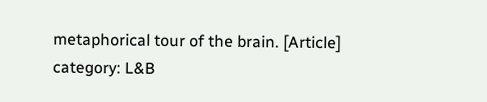metaphorical tour of the brain. [Article]
category: L&B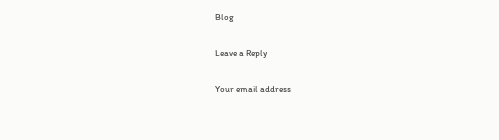Blog

Leave a Reply

Your email address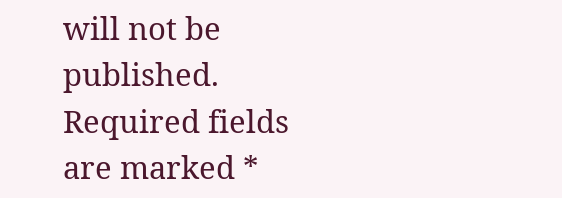will not be published. Required fields are marked *